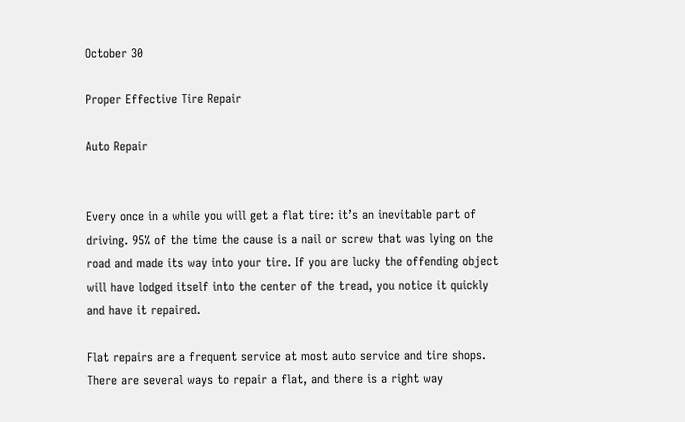October 30

Proper Effective Tire Repair

Auto Repair


Every once in a while you will get a flat tire: it’s an inevitable part of driving. 95% of the time the cause is a nail or screw that was lying on the road and made its way into your tire. If you are lucky the offending object will have lodged itself into the center of the tread, you notice it quickly and have it repaired.

Flat repairs are a frequent service at most auto service and tire shops. There are several ways to repair a flat, and there is a right way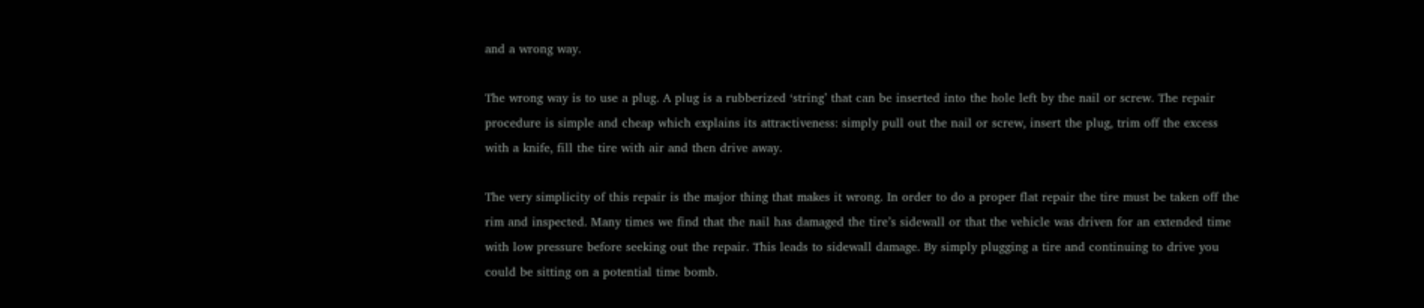and a wrong way.

The wrong way is to use a plug. A plug is a rubberized ‘string’ that can be inserted into the hole left by the nail or screw. The repair procedure is simple and cheap which explains its attractiveness: simply pull out the nail or screw, insert the plug, trim off the excess with a knife, fill the tire with air and then drive away.

The very simplicity of this repair is the major thing that makes it wrong. In order to do a proper flat repair the tire must be taken off the rim and inspected. Many times we find that the nail has damaged the tire’s sidewall or that the vehicle was driven for an extended time with low pressure before seeking out the repair. This leads to sidewall damage. By simply plugging a tire and continuing to drive you could be sitting on a potential time bomb.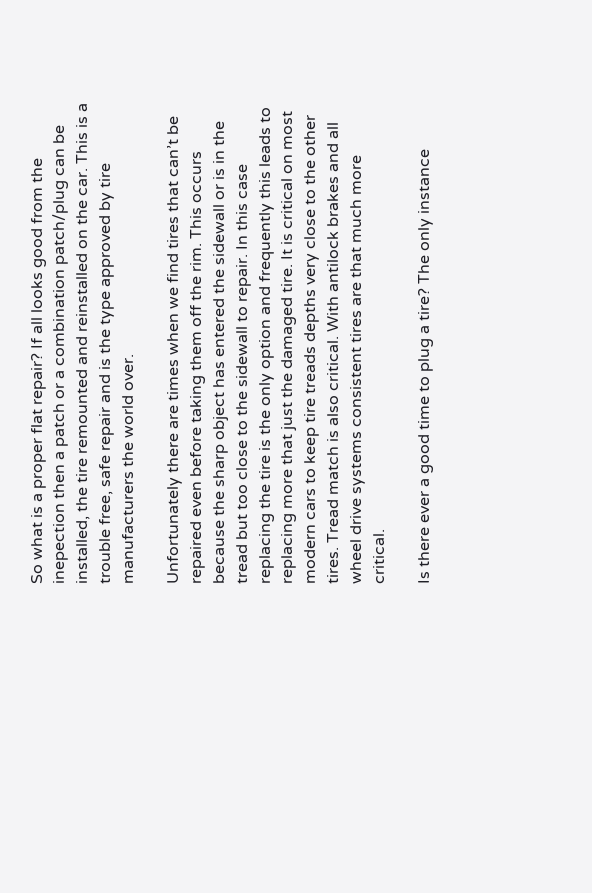So what is a proper flat repair? If all looks good from the inepection then a patch or a combination patch/plug can be installed, the tire remounted and reinstalled on the car. This is a trouble free, safe repair and is the type approved by tire manufacturers the world over.

Unfortunately there are times when we find tires that can’t be repaired even before taking them off the rim. This occurs because the sharp object has entered the sidewall or is in the tread but too close to the sidewall to repair. In this case replacing the tire is the only option and frequently this leads to replacing more that just the damaged tire. It is critical on most modern cars to keep tire treads depths very close to the other tires. Tread match is also critical. With antilock brakes and all wheel drive systems consistent tires are that much more critical.

Is there ever a good time to plug a tire? The only instance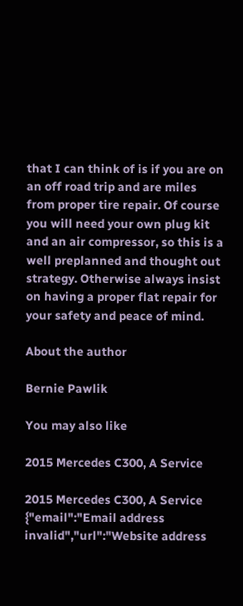that I can think of is if you are on an off road trip and are miles from proper tire repair. Of course you will need your own plug kit and an air compressor, so this is a well preplanned and thought out strategy. Otherwise always insist on having a proper flat repair for your safety and peace of mind.

About the author

Bernie Pawlik

You may also like

2015 Mercedes C300, A Service

2015 Mercedes C300, A Service
{"email":"Email address invalid","url":"Website address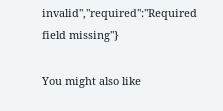invalid","required":"Required field missing"}

You might also like